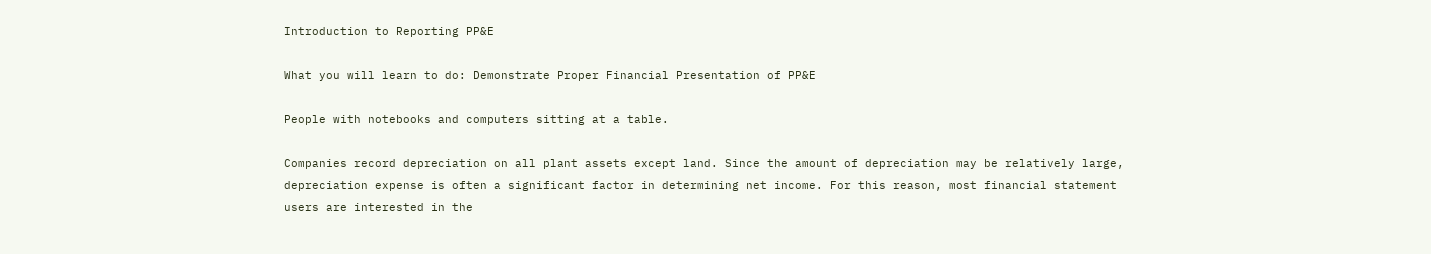Introduction to Reporting PP&E

What you will learn to do: Demonstrate Proper Financial Presentation of PP&E

People with notebooks and computers sitting at a table.

Companies record depreciation on all plant assets except land. Since the amount of depreciation may be relatively large, depreciation expense is often a significant factor in determining net income. For this reason, most financial statement users are interested in the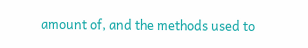amount of, and the methods used to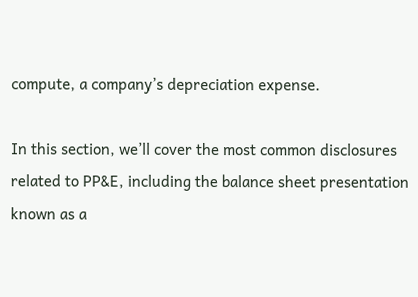compute, a company’s depreciation expense.

In this section, we’ll cover the most common disclosures related to PP&E, including the balance sheet presentation known as a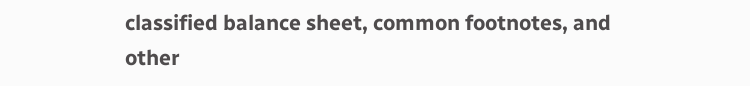classified balance sheet, common footnotes, and other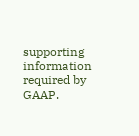supporting information required by GAAP.